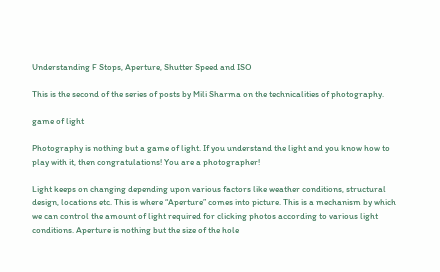Understanding F Stops, Aperture, Shutter Speed and ISO

This is the second of the series of posts by Mili Sharma on the technicalities of photography.

game of light

Photography is nothing but a game of light. If you understand the light and you know how to play with it, then congratulations! You are a photographer!

Light keeps on changing depending upon various factors like weather conditions, structural design, locations etc. This is where “Aperture” comes into picture. This is a mechanism by which we can control the amount of light required for clicking photos according to various light conditions. Aperture is nothing but the size of the hole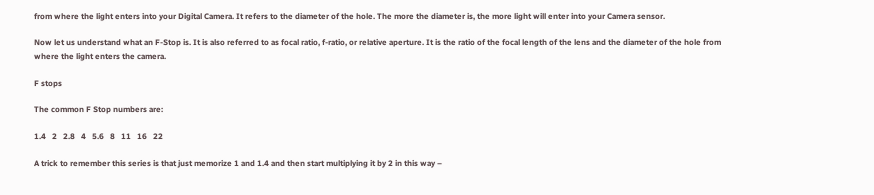from where the light enters into your Digital Camera. It refers to the diameter of the hole. The more the diameter is, the more light will enter into your Camera sensor.

Now let us understand what an F-Stop is. It is also referred to as focal ratio, f-ratio, or relative aperture. It is the ratio of the focal length of the lens and the diameter of the hole from where the light enters the camera.

F stops

The common F Stop numbers are:

1.4   2   2.8   4   5.6   8   11   16   22

A trick to remember this series is that just memorize 1 and 1.4 and then start multiplying it by 2 in this way –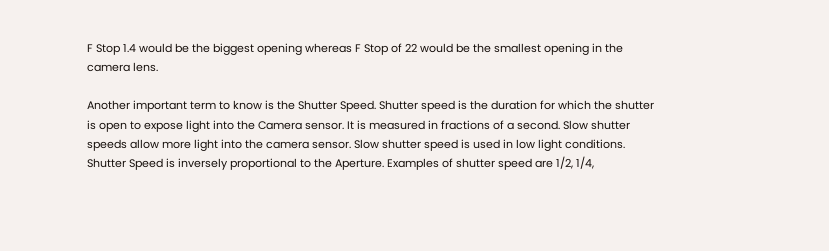F Stop 1.4 would be the biggest opening whereas F Stop of 22 would be the smallest opening in the camera lens.

Another important term to know is the Shutter Speed. Shutter speed is the duration for which the shutter is open to expose light into the Camera sensor. It is measured in fractions of a second. Slow shutter speeds allow more light into the camera sensor. Slow shutter speed is used in low light conditions. Shutter Speed is inversely proportional to the Aperture. Examples of shutter speed are 1/2, 1/4,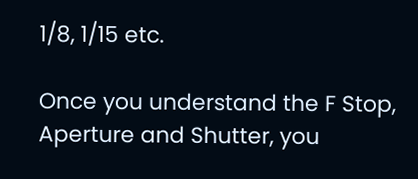1/8, 1/15 etc.

Once you understand the F Stop, Aperture and Shutter, you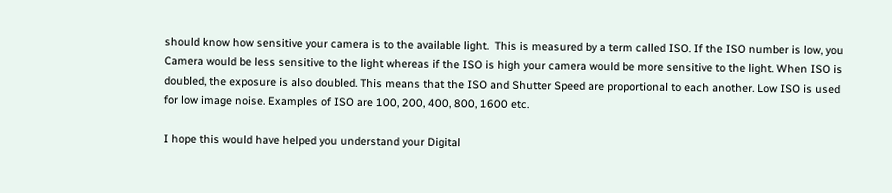should know how sensitive your camera is to the available light.  This is measured by a term called ISO. If the ISO number is low, you Camera would be less sensitive to the light whereas if the ISO is high your camera would be more sensitive to the light. When ISO is doubled, the exposure is also doubled. This means that the ISO and Shutter Speed are proportional to each another. Low ISO is used for low image noise. Examples of ISO are 100, 200, 400, 800, 1600 etc.

I hope this would have helped you understand your Digital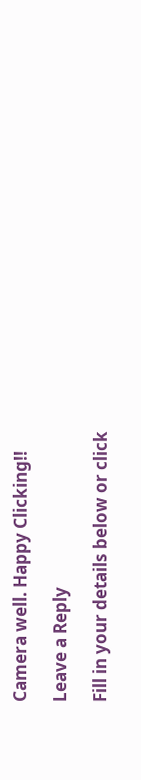Camera well. Happy Clicking!!

Leave a Reply

Fill in your details below or click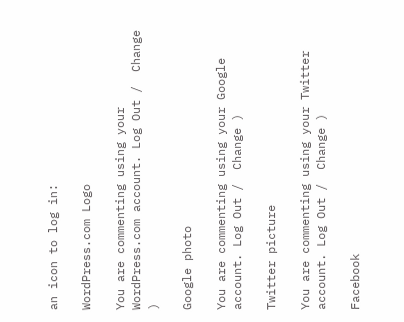an icon to log in:

WordPress.com Logo

You are commenting using your WordPress.com account. Log Out /  Change )

Google photo

You are commenting using your Google account. Log Out /  Change )

Twitter picture

You are commenting using your Twitter account. Log Out /  Change )

Facebook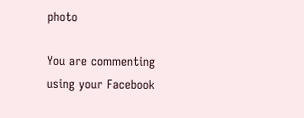photo

You are commenting using your Facebook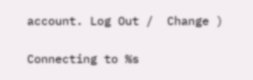account. Log Out /  Change )

Connecting to %s